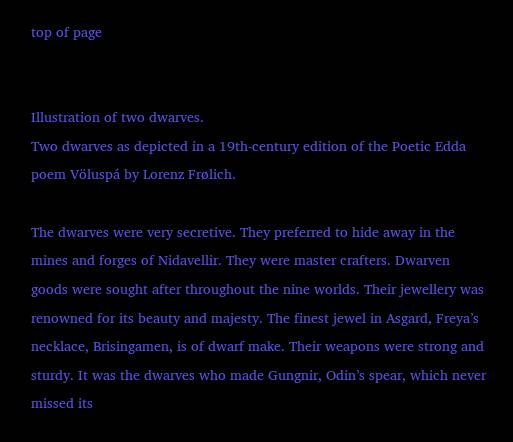top of page


Illustration of two dwarves.
Two dwarves as depicted in a 19th-century edition of the Poetic Edda poem Völuspá by Lorenz Frølich.

The dwarves were very secretive. They preferred to hide away in the mines and forges of Nidavellir. They were master crafters. Dwarven goods were sought after throughout the nine worlds. Their jewellery was renowned for its beauty and majesty. The finest jewel in Asgard, Freya’s necklace, Brisingamen, is of dwarf make. Their weapons were strong and sturdy. It was the dwarves who made Gungnir, Odin’s spear, which never missed its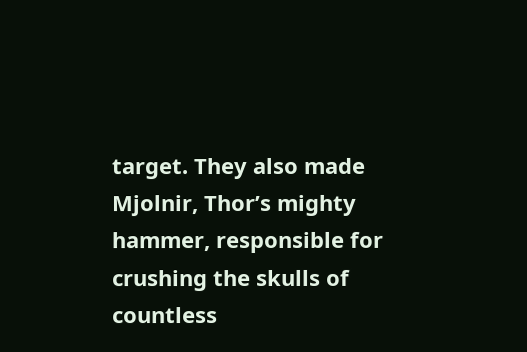target. They also made Mjolnir, Thor’s mighty hammer, responsible for crushing the skulls of countless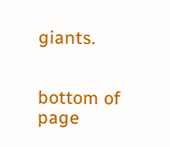giants.


bottom of page